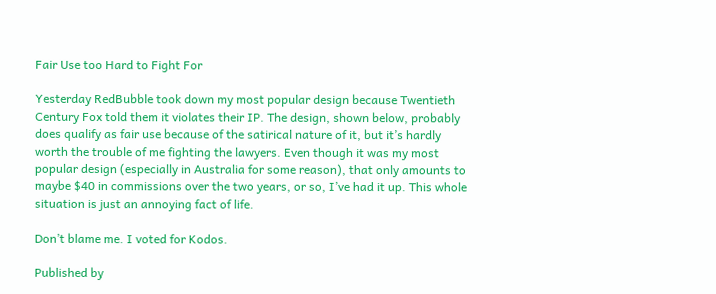Fair Use too Hard to Fight For

Yesterday RedBubble took down my most popular design because Twentieth Century Fox told them it violates their IP. The design, shown below, probably does qualify as fair use because of the satirical nature of it, but it’s hardly worth the trouble of me fighting the lawyers. Even though it was my most popular design (especially in Australia for some reason), that only amounts to maybe $40 in commissions over the two years, or so, I’ve had it up. This whole situation is just an annoying fact of life.

Don’t blame me. I voted for Kodos.

Published by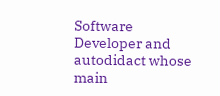Software Developer and autodidact whose main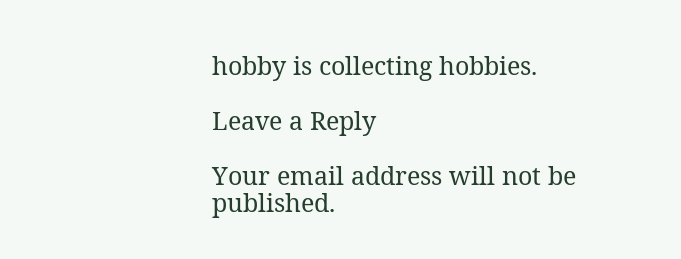hobby is collecting hobbies.

Leave a Reply

Your email address will not be published.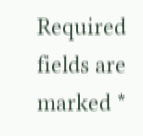Required fields are marked *